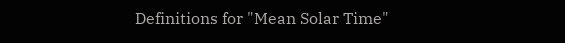Definitions for "Mean Solar Time"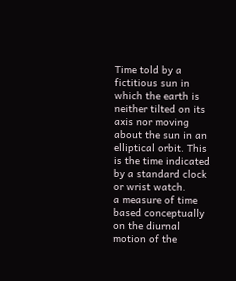Time told by a fictitious sun in which the earth is neither tilted on its axis nor moving about the sun in an elliptical orbit. This is the time indicated by a standard clock or wrist watch.
a measure of time based conceptually on the diurnal motion of the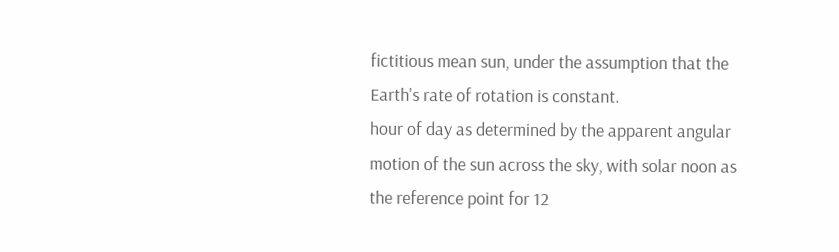fictitious mean sun, under the assumption that the Earth's rate of rotation is constant.
hour of day as determined by the apparent angular motion of the sun across the sky, with solar noon as the reference point for 12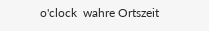o'clock  wahre Ortszeit